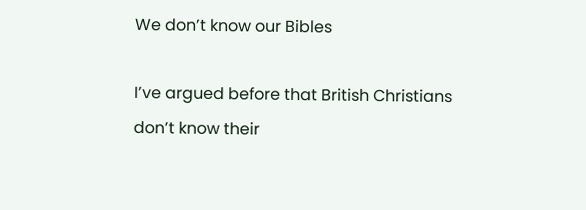We don’t know our Bibles

I’ve argued before that British Christians don’t know their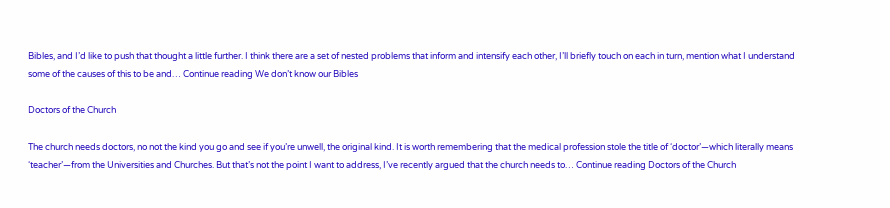Bibles, and I’d like to push that thought a little further. I think there are a set of nested problems that inform and intensify each other, I’ll briefly touch on each in turn, mention what I understand some of the causes of this to be and… Continue reading We don’t know our Bibles

Doctors of the Church

The church needs doctors, no not the kind you go and see if you’re unwell, the original kind. It is worth remembering that the medical profession stole the title of ‘doctor’—which literally means ‘teacher’—from the Universities and Churches. But that’s not the point I want to address, I’ve recently argued that the church needs to… Continue reading Doctors of the Church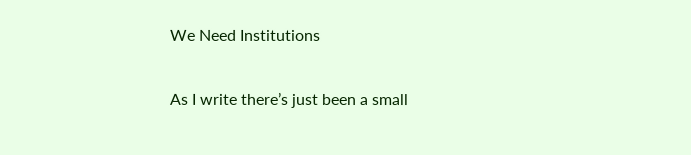We Need Institutions

As I write there’s just been a small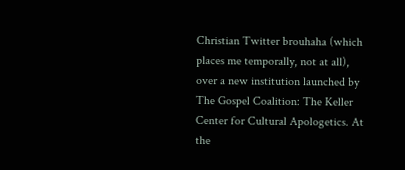Christian Twitter brouhaha (which places me temporally, not at all), over a new institution launched by The Gospel Coalition: The Keller Center for Cultural Apologetics. At the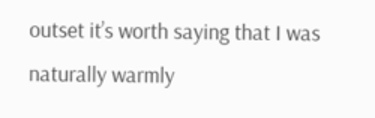outset it’s worth saying that I was naturally warmly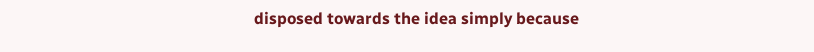disposed towards the idea simply because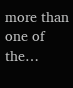more than one of the…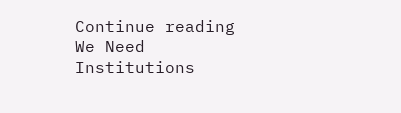Continue reading We Need Institutions